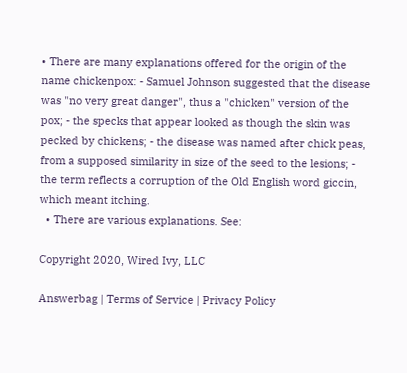• There are many explanations offered for the origin of the name chickenpox: - Samuel Johnson suggested that the disease was "no very great danger", thus a "chicken" version of the pox; - the specks that appear looked as though the skin was pecked by chickens; - the disease was named after chick peas, from a supposed similarity in size of the seed to the lesions; - the term reflects a corruption of the Old English word giccin, which meant itching.
  • There are various explanations. See:

Copyright 2020, Wired Ivy, LLC

Answerbag | Terms of Service | Privacy Policy